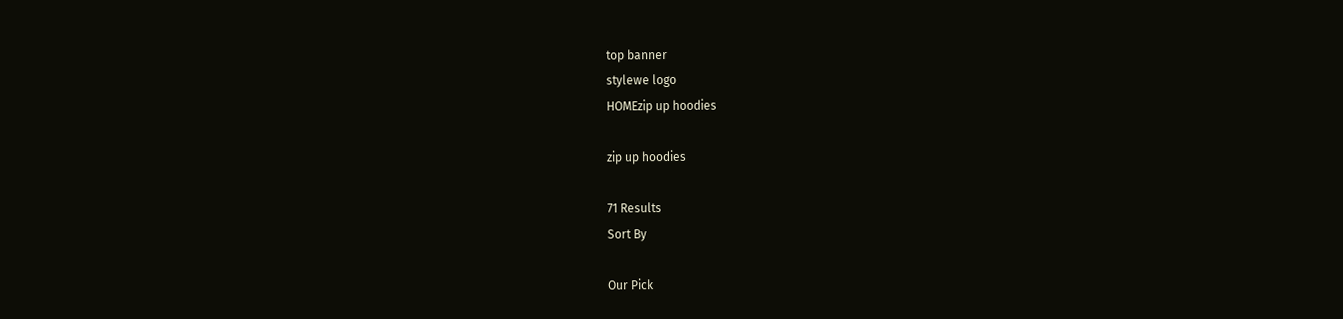top banner
stylewe logo
HOMEzip up hoodies

zip up hoodies

71 Results
Sort By

Our Pick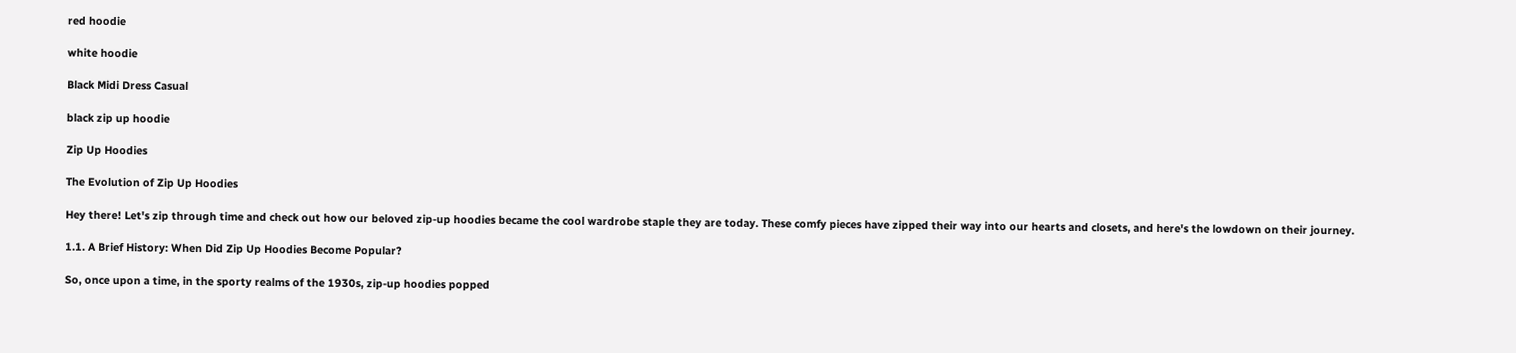red hoodie

white hoodie

Black Midi Dress Casual

black zip up hoodie

Zip Up Hoodies

The Evolution of Zip Up Hoodies

Hey there! Let's zip through time and check out how our beloved zip-up hoodies became the cool wardrobe staple they are today. These comfy pieces have zipped their way into our hearts and closets, and here's the lowdown on their journey.

1.1. A Brief History: When Did Zip Up Hoodies Become Popular?

So, once upon a time, in the sporty realms of the 1930s, zip-up hoodies popped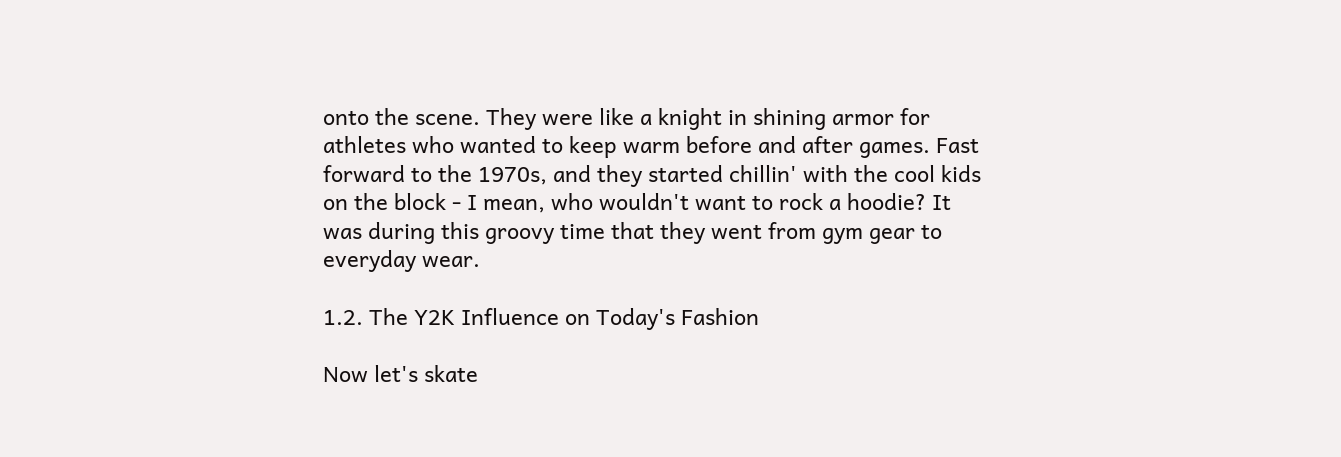onto the scene. They were like a knight in shining armor for athletes who wanted to keep warm before and after games. Fast forward to the 1970s, and they started chillin' with the cool kids on the block - I mean, who wouldn't want to rock a hoodie? It was during this groovy time that they went from gym gear to everyday wear.

1.2. The Y2K Influence on Today's Fashion

Now let's skate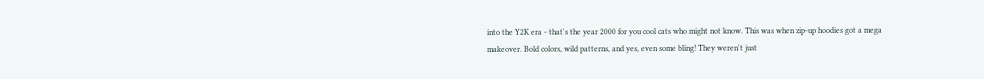into the Y2K era - that's the year 2000 for you cool cats who might not know. This was when zip-up hoodies got a mega makeover. Bold colors, wild patterns, and yes, even some bling! They weren't just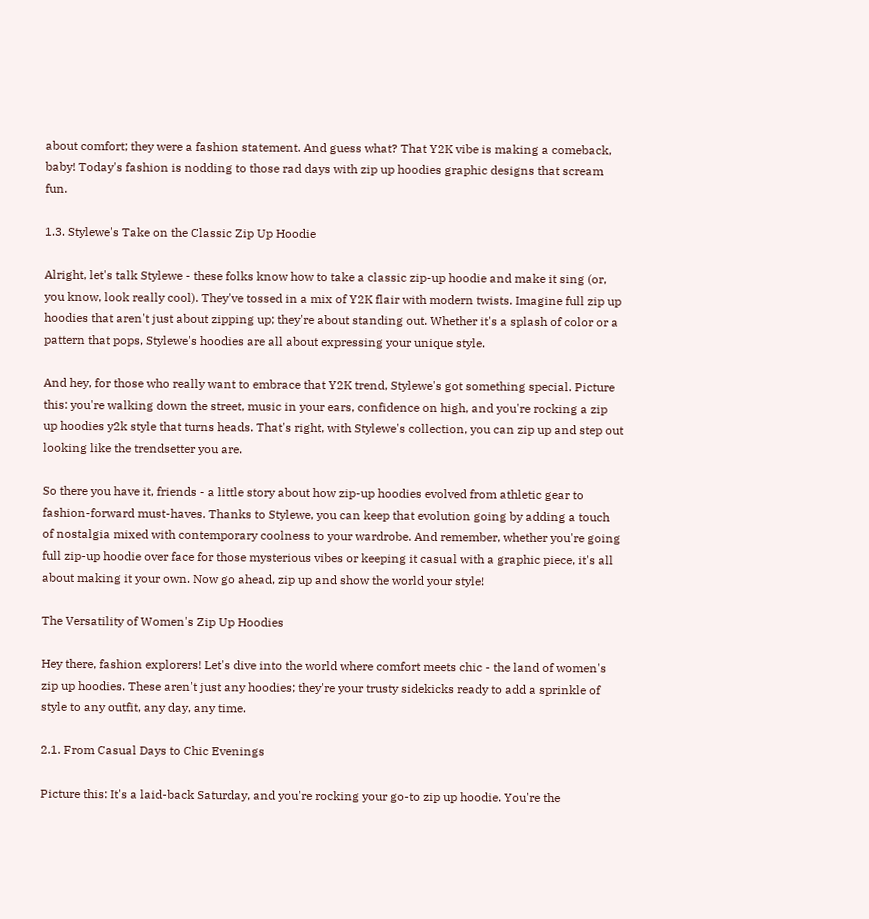about comfort; they were a fashion statement. And guess what? That Y2K vibe is making a comeback, baby! Today's fashion is nodding to those rad days with zip up hoodies graphic designs that scream fun.

1.3. Stylewe's Take on the Classic Zip Up Hoodie

Alright, let's talk Stylewe - these folks know how to take a classic zip-up hoodie and make it sing (or, you know, look really cool). They've tossed in a mix of Y2K flair with modern twists. Imagine full zip up hoodies that aren't just about zipping up; they're about standing out. Whether it's a splash of color or a pattern that pops, Stylewe's hoodies are all about expressing your unique style.

And hey, for those who really want to embrace that Y2K trend, Stylewe's got something special. Picture this: you're walking down the street, music in your ears, confidence on high, and you're rocking a zip up hoodies y2k style that turns heads. That's right, with Stylewe's collection, you can zip up and step out looking like the trendsetter you are.

So there you have it, friends - a little story about how zip-up hoodies evolved from athletic gear to fashion-forward must-haves. Thanks to Stylewe, you can keep that evolution going by adding a touch of nostalgia mixed with contemporary coolness to your wardrobe. And remember, whether you're going full zip-up hoodie over face for those mysterious vibes or keeping it casual with a graphic piece, it's all about making it your own. Now go ahead, zip up and show the world your style!

The Versatility of Women's Zip Up Hoodies

Hey there, fashion explorers! Let's dive into the world where comfort meets chic - the land of women's zip up hoodies. These aren't just any hoodies; they're your trusty sidekicks ready to add a sprinkle of style to any outfit, any day, any time.

2.1. From Casual Days to Chic Evenings

Picture this: It's a laid-back Saturday, and you're rocking your go-to zip up hoodie. You're the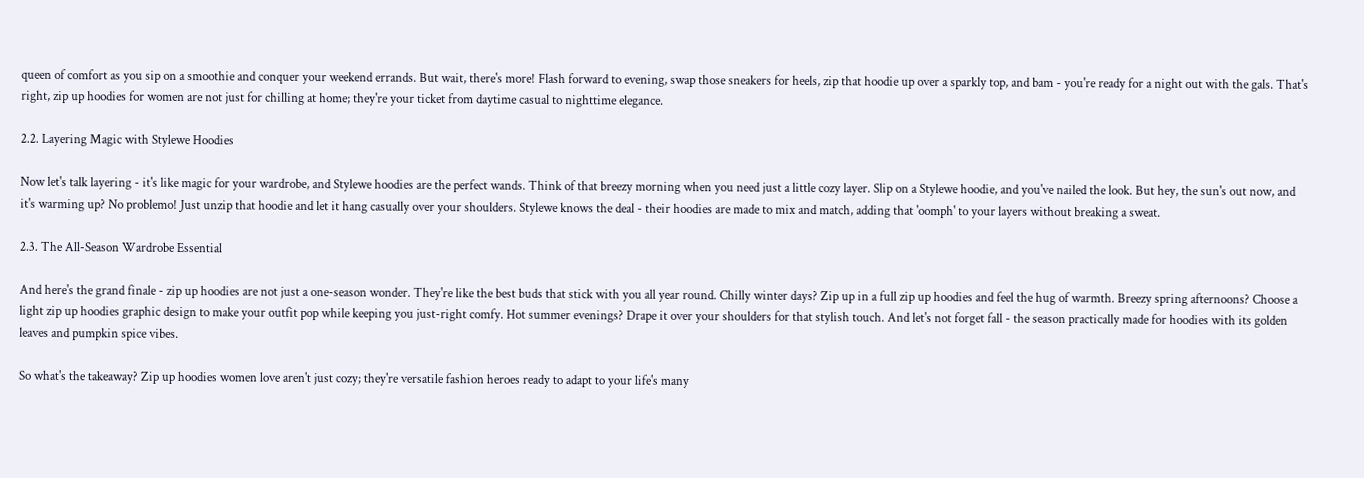queen of comfort as you sip on a smoothie and conquer your weekend errands. But wait, there's more! Flash forward to evening, swap those sneakers for heels, zip that hoodie up over a sparkly top, and bam - you're ready for a night out with the gals. That's right, zip up hoodies for women are not just for chilling at home; they're your ticket from daytime casual to nighttime elegance.

2.2. Layering Magic with Stylewe Hoodies

Now let's talk layering - it's like magic for your wardrobe, and Stylewe hoodies are the perfect wands. Think of that breezy morning when you need just a little cozy layer. Slip on a Stylewe hoodie, and you've nailed the look. But hey, the sun's out now, and it's warming up? No problemo! Just unzip that hoodie and let it hang casually over your shoulders. Stylewe knows the deal - their hoodies are made to mix and match, adding that 'oomph' to your layers without breaking a sweat.

2.3. The All-Season Wardrobe Essential

And here's the grand finale - zip up hoodies are not just a one-season wonder. They're like the best buds that stick with you all year round. Chilly winter days? Zip up in a full zip up hoodies and feel the hug of warmth. Breezy spring afternoons? Choose a light zip up hoodies graphic design to make your outfit pop while keeping you just-right comfy. Hot summer evenings? Drape it over your shoulders for that stylish touch. And let's not forget fall - the season practically made for hoodies with its golden leaves and pumpkin spice vibes.

So what's the takeaway? Zip up hoodies women love aren't just cozy; they're versatile fashion heroes ready to adapt to your life's many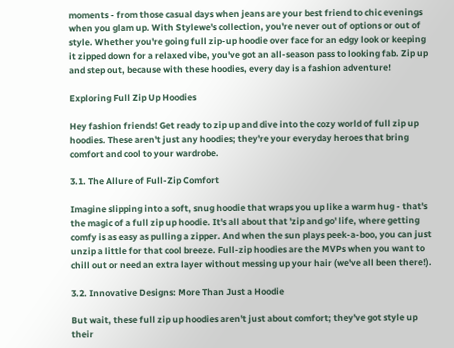moments - from those casual days when jeans are your best friend to chic evenings when you glam up. With Stylewe's collection, you're never out of options or out of style. Whether you're going full zip-up hoodie over face for an edgy look or keeping it zipped down for a relaxed vibe, you've got an all-season pass to looking fab. Zip up and step out, because with these hoodies, every day is a fashion adventure!

Exploring Full Zip Up Hoodies

Hey fashion friends! Get ready to zip up and dive into the cozy world of full zip up hoodies. These aren't just any hoodies; they're your everyday heroes that bring comfort and cool to your wardrobe.

3.1. The Allure of Full-Zip Comfort

Imagine slipping into a soft, snug hoodie that wraps you up like a warm hug - that's the magic of a full zip up hoodie. It's all about that 'zip and go' life, where getting comfy is as easy as pulling a zipper. And when the sun plays peek-a-boo, you can just unzip a little for that cool breeze. Full-zip hoodies are the MVPs when you want to chill out or need an extra layer without messing up your hair (we've all been there!).

3.2. Innovative Designs: More Than Just a Hoodie

But wait, these full zip up hoodies aren't just about comfort; they've got style up their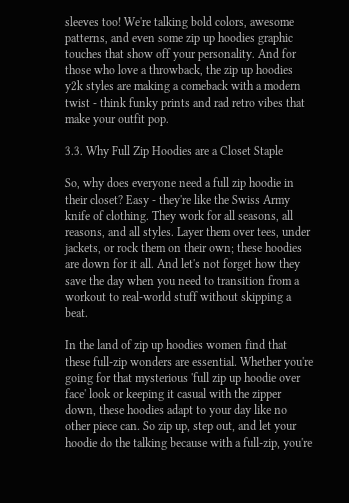sleeves too! We're talking bold colors, awesome patterns, and even some zip up hoodies graphic touches that show off your personality. And for those who love a throwback, the zip up hoodies y2k styles are making a comeback with a modern twist - think funky prints and rad retro vibes that make your outfit pop.

3.3. Why Full Zip Hoodies are a Closet Staple

So, why does everyone need a full zip hoodie in their closet? Easy - they're like the Swiss Army knife of clothing. They work for all seasons, all reasons, and all styles. Layer them over tees, under jackets, or rock them on their own; these hoodies are down for it all. And let's not forget how they save the day when you need to transition from a workout to real-world stuff without skipping a beat.

In the land of zip up hoodies women find that these full-zip wonders are essential. Whether you're going for that mysterious 'full zip up hoodie over face' look or keeping it casual with the zipper down, these hoodies adapt to your day like no other piece can. So zip up, step out, and let your hoodie do the talking because with a full-zip, you're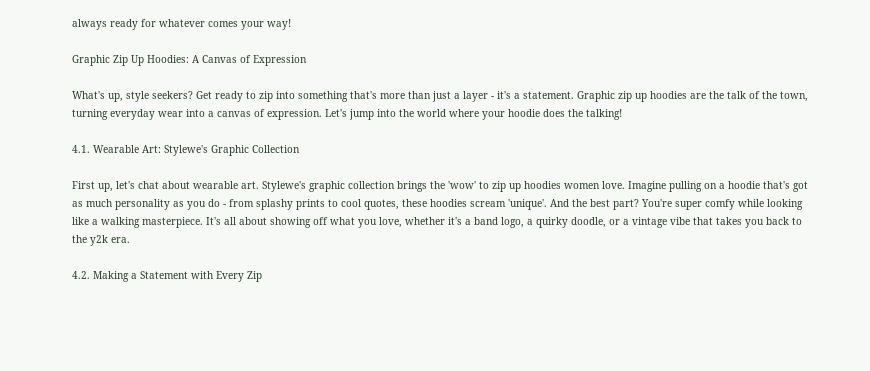always ready for whatever comes your way!

Graphic Zip Up Hoodies: A Canvas of Expression

What's up, style seekers? Get ready to zip into something that's more than just a layer - it's a statement. Graphic zip up hoodies are the talk of the town, turning everyday wear into a canvas of expression. Let's jump into the world where your hoodie does the talking!

4.1. Wearable Art: Stylewe's Graphic Collection

First up, let's chat about wearable art. Stylewe's graphic collection brings the 'wow' to zip up hoodies women love. Imagine pulling on a hoodie that's got as much personality as you do - from splashy prints to cool quotes, these hoodies scream 'unique'. And the best part? You're super comfy while looking like a walking masterpiece. It's all about showing off what you love, whether it's a band logo, a quirky doodle, or a vintage vibe that takes you back to the y2k era.

4.2. Making a Statement with Every Zip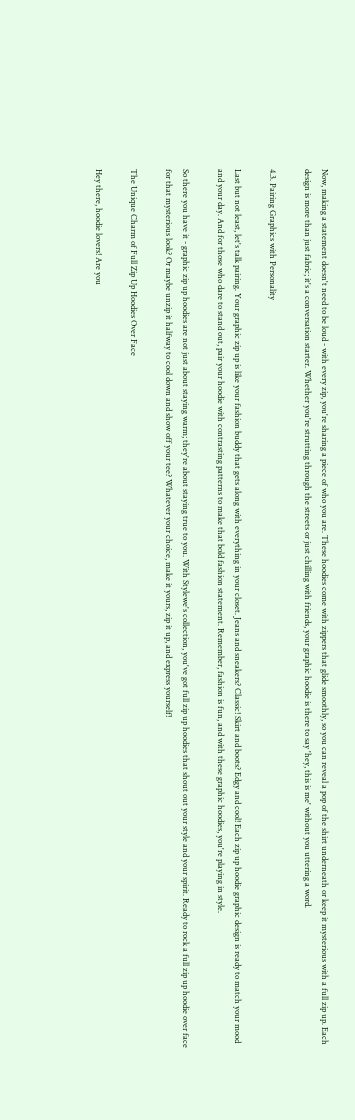Now, making a statement doesn't need to be loud - with every zip, you're sharing a piece of who you are. These hoodies come with zippers that glide smoothly, so you can reveal a pop of the shirt underneath or keep it mysterious with a full zip up. Each design is more than just fabric; it's a conversation starter. Whether you're strutting through the streets or just chilling with friends, your graphic hoodie is there to say 'hey, this is me' without you uttering a word.

4.3. Pairing Graphics with Personality

Last but not least, let's talk pairing. Your graphic zip up is like your fashion buddy that gets along with everything in your closet. Jeans and sneakers? Classic! Skirt and boots? Edgy and cool! Each zip up hoodie graphic design is ready to match your mood and your day. And for those who dare to stand out, pair your hoodie with contrasting patterns to make that bold fashion statement. Remember, fashion is fun, and with these graphic hoodies, you're playing in style.

So there you have it - graphic zip up hoodies are not just about staying warm; they're about staying true to you. With Stylewe's collection, you've got full zip up hoodies that shout out your style and your spirit. Ready to rock a full zip up hoodie over face for that mysterious look? Or maybe unzip it halfway to cool down and show off your tee? Whatever your choice, make it yours, zip it up, and express yourself!

The Unique Charm of Full Zip Up Hoodies Over Face

Hey there, hoodie lovers! Are you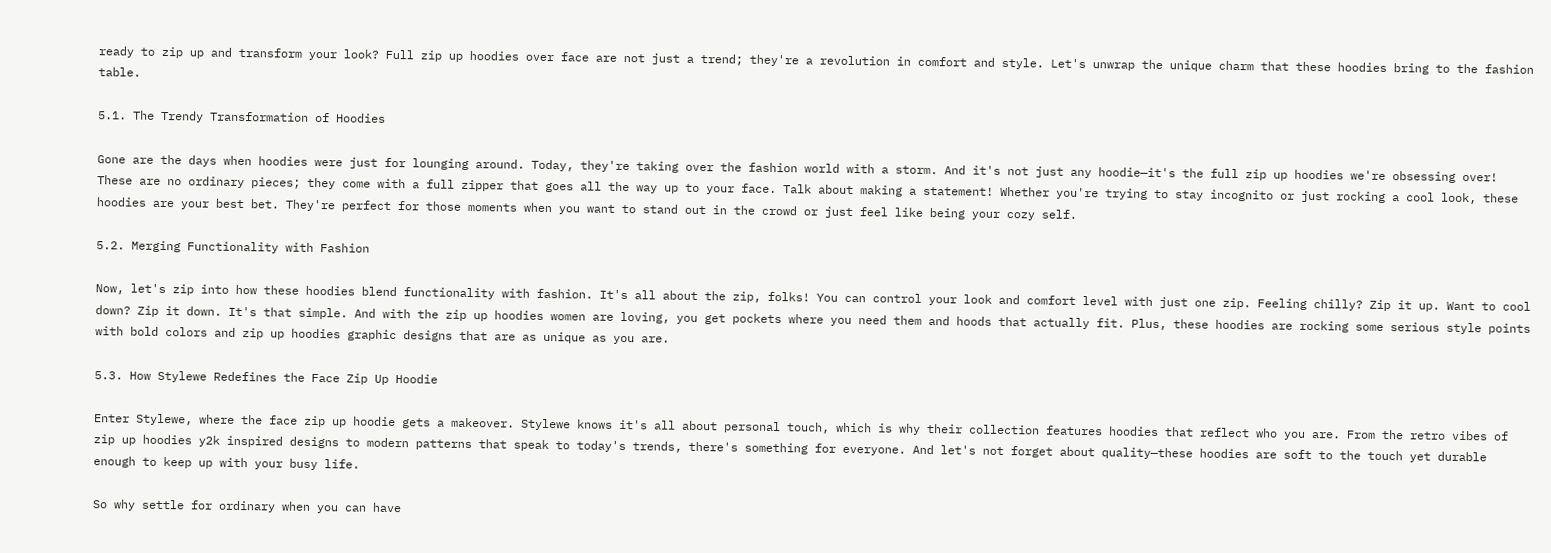ready to zip up and transform your look? Full zip up hoodies over face are not just a trend; they're a revolution in comfort and style. Let's unwrap the unique charm that these hoodies bring to the fashion table.

5.1. The Trendy Transformation of Hoodies

Gone are the days when hoodies were just for lounging around. Today, they're taking over the fashion world with a storm. And it's not just any hoodie—it's the full zip up hoodies we're obsessing over! These are no ordinary pieces; they come with a full zipper that goes all the way up to your face. Talk about making a statement! Whether you're trying to stay incognito or just rocking a cool look, these hoodies are your best bet. They're perfect for those moments when you want to stand out in the crowd or just feel like being your cozy self.

5.2. Merging Functionality with Fashion

Now, let's zip into how these hoodies blend functionality with fashion. It's all about the zip, folks! You can control your look and comfort level with just one zip. Feeling chilly? Zip it up. Want to cool down? Zip it down. It's that simple. And with the zip up hoodies women are loving, you get pockets where you need them and hoods that actually fit. Plus, these hoodies are rocking some serious style points with bold colors and zip up hoodies graphic designs that are as unique as you are.

5.3. How Stylewe Redefines the Face Zip Up Hoodie

Enter Stylewe, where the face zip up hoodie gets a makeover. Stylewe knows it's all about personal touch, which is why their collection features hoodies that reflect who you are. From the retro vibes of zip up hoodies y2k inspired designs to modern patterns that speak to today's trends, there's something for everyone. And let's not forget about quality—these hoodies are soft to the touch yet durable enough to keep up with your busy life.

So why settle for ordinary when you can have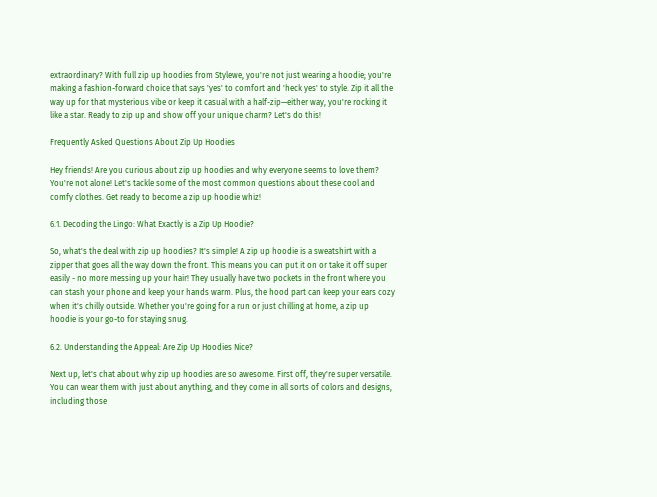extraordinary? With full zip up hoodies from Stylewe, you're not just wearing a hoodie; you're making a fashion-forward choice that says 'yes' to comfort and 'heck yes' to style. Zip it all the way up for that mysterious vibe or keep it casual with a half-zip—either way, you're rocking it like a star. Ready to zip up and show off your unique charm? Let's do this!

Frequently Asked Questions About Zip Up Hoodies

Hey friends! Are you curious about zip up hoodies and why everyone seems to love them? You're not alone! Let's tackle some of the most common questions about these cool and comfy clothes. Get ready to become a zip up hoodie whiz!

6.1. Decoding the Lingo: What Exactly is a Zip Up Hoodie?

So, what's the deal with zip up hoodies? It's simple! A zip up hoodie is a sweatshirt with a zipper that goes all the way down the front. This means you can put it on or take it off super easily - no more messing up your hair! They usually have two pockets in the front where you can stash your phone and keep your hands warm. Plus, the hood part can keep your ears cozy when it's chilly outside. Whether you're going for a run or just chilling at home, a zip up hoodie is your go-to for staying snug.

6.2. Understanding the Appeal: Are Zip Up Hoodies Nice?

Next up, let's chat about why zip up hoodies are so awesome. First off, they're super versatile. You can wear them with just about anything, and they come in all sorts of colors and designs, including those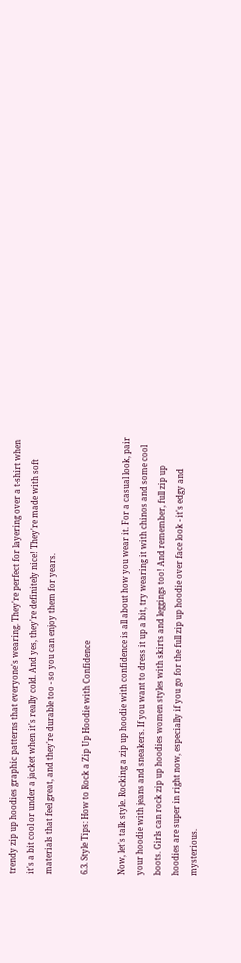trendy zip up hoodies graphic patterns that everyone's wearing. They're perfect for layering over a t-shirt when it's a bit cool or under a jacket when it's really cold. And yes, they're definitely nice! They're made with soft materials that feel great, and they're durable too - so you can enjoy them for years.

6.3. Style Tips: How to Rock a Zip Up Hoodie with Confidence

Now, let's talk style. Rocking a zip up hoodie with confidence is all about how you wear it. For a casual look, pair your hoodie with jeans and sneakers. If you want to dress it up a bit, try wearing it with chinos and some cool boots. Girls can rock zip up hoodies women styles with skirts and leggings too! And remember, full zip up hoodies are super in right now, especially if you go for the full zip up hoodie over face look - it's edgy and mysterious.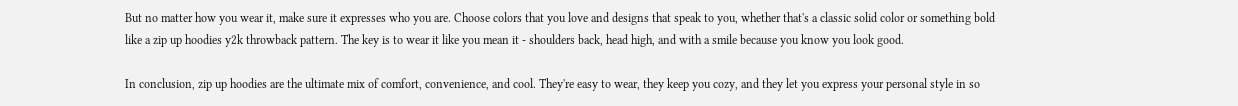But no matter how you wear it, make sure it expresses who you are. Choose colors that you love and designs that speak to you, whether that's a classic solid color or something bold like a zip up hoodies y2k throwback pattern. The key is to wear it like you mean it - shoulders back, head high, and with a smile because you know you look good.

In conclusion, zip up hoodies are the ultimate mix of comfort, convenience, and cool. They're easy to wear, they keep you cozy, and they let you express your personal style in so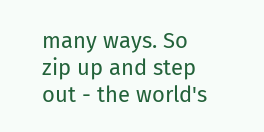many ways. So zip up and step out - the world's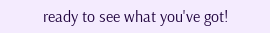ready to see what you've got!